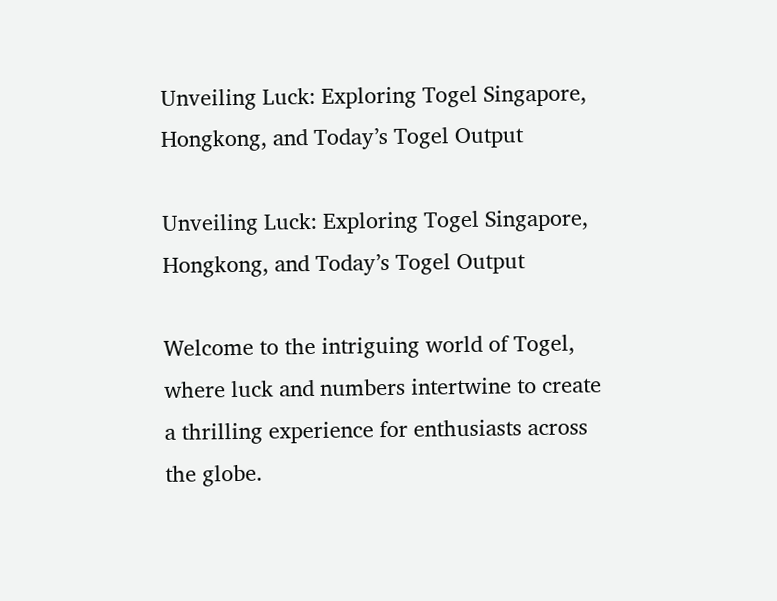Unveiling Luck: Exploring Togel Singapore, Hongkong, and Today’s Togel Output

Unveiling Luck: Exploring Togel Singapore, Hongkong, and Today’s Togel Output

Welcome to the intriguing world of Togel, where luck and numbers intertwine to create a thrilling experience for enthusiasts across the globe.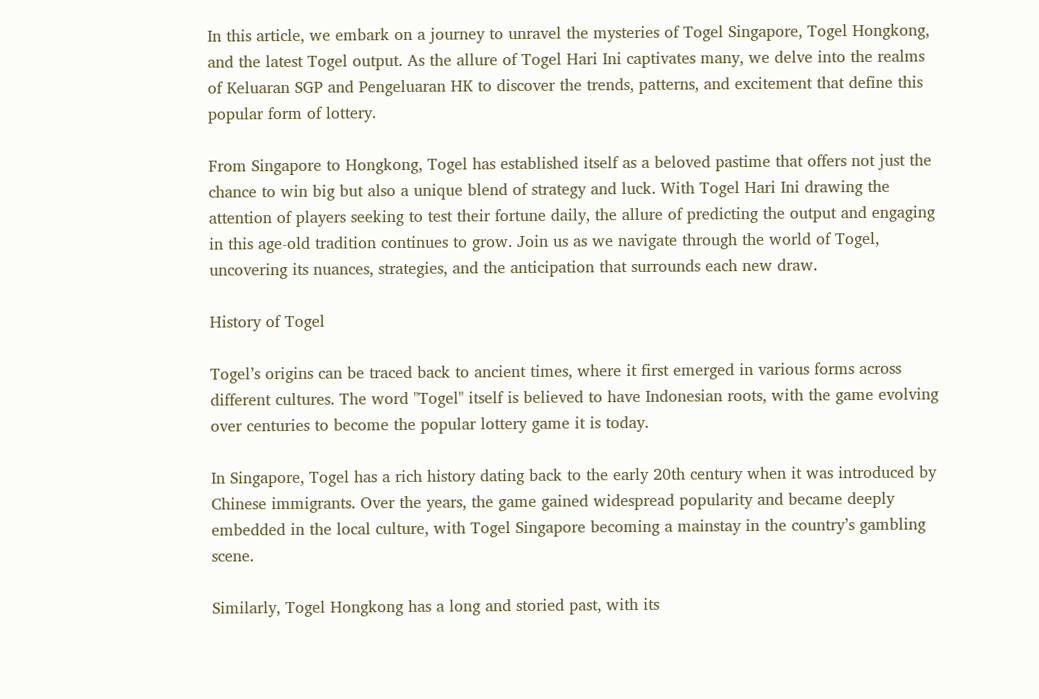In this article, we embark on a journey to unravel the mysteries of Togel Singapore, Togel Hongkong, and the latest Togel output. As the allure of Togel Hari Ini captivates many, we delve into the realms of Keluaran SGP and Pengeluaran HK to discover the trends, patterns, and excitement that define this popular form of lottery.

From Singapore to Hongkong, Togel has established itself as a beloved pastime that offers not just the chance to win big but also a unique blend of strategy and luck. With Togel Hari Ini drawing the attention of players seeking to test their fortune daily, the allure of predicting the output and engaging in this age-old tradition continues to grow. Join us as we navigate through the world of Togel, uncovering its nuances, strategies, and the anticipation that surrounds each new draw.

History of Togel

Togel’s origins can be traced back to ancient times, where it first emerged in various forms across different cultures. The word "Togel" itself is believed to have Indonesian roots, with the game evolving over centuries to become the popular lottery game it is today.

In Singapore, Togel has a rich history dating back to the early 20th century when it was introduced by Chinese immigrants. Over the years, the game gained widespread popularity and became deeply embedded in the local culture, with Togel Singapore becoming a mainstay in the country’s gambling scene.

Similarly, Togel Hongkong has a long and storied past, with its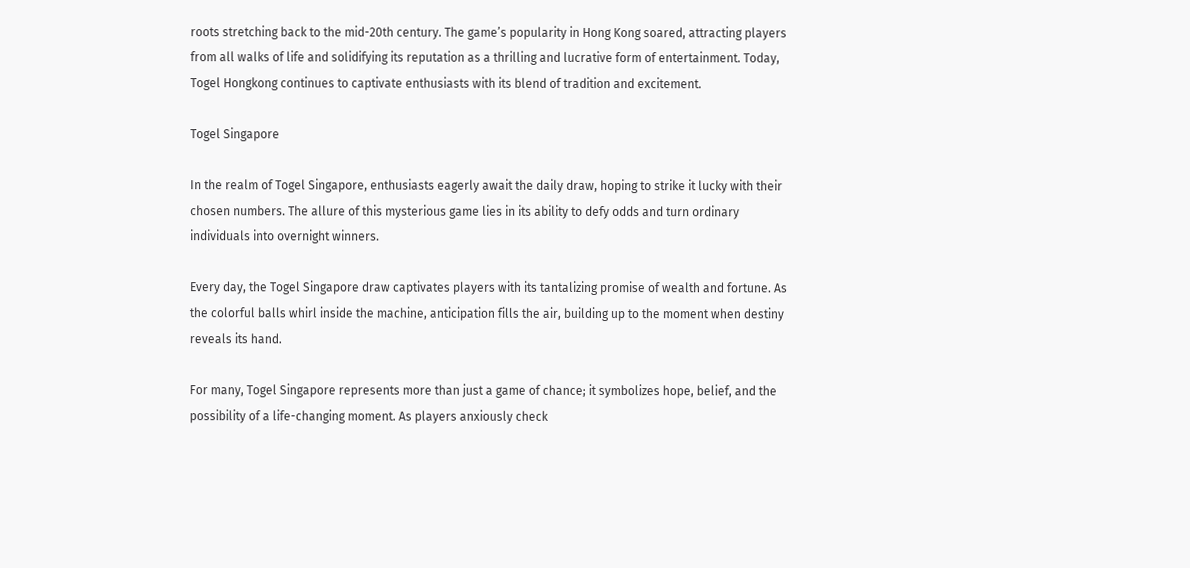roots stretching back to the mid-20th century. The game’s popularity in Hong Kong soared, attracting players from all walks of life and solidifying its reputation as a thrilling and lucrative form of entertainment. Today, Togel Hongkong continues to captivate enthusiasts with its blend of tradition and excitement.

Togel Singapore

In the realm of Togel Singapore, enthusiasts eagerly await the daily draw, hoping to strike it lucky with their chosen numbers. The allure of this mysterious game lies in its ability to defy odds and turn ordinary individuals into overnight winners.

Every day, the Togel Singapore draw captivates players with its tantalizing promise of wealth and fortune. As the colorful balls whirl inside the machine, anticipation fills the air, building up to the moment when destiny reveals its hand.

For many, Togel Singapore represents more than just a game of chance; it symbolizes hope, belief, and the possibility of a life-changing moment. As players anxiously check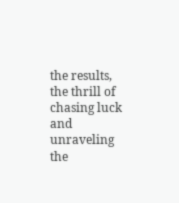the results, the thrill of chasing luck and unraveling the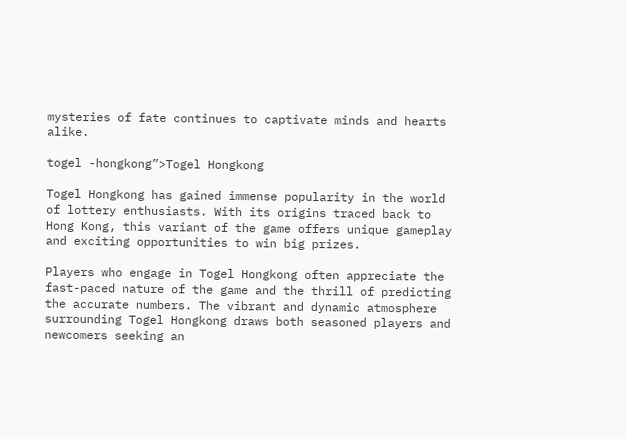mysteries of fate continues to captivate minds and hearts alike.

togel -hongkong”>Togel Hongkong

Togel Hongkong has gained immense popularity in the world of lottery enthusiasts. With its origins traced back to Hong Kong, this variant of the game offers unique gameplay and exciting opportunities to win big prizes.

Players who engage in Togel Hongkong often appreciate the fast-paced nature of the game and the thrill of predicting the accurate numbers. The vibrant and dynamic atmosphere surrounding Togel Hongkong draws both seasoned players and newcomers seeking an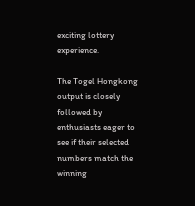exciting lottery experience.

The Togel Hongkong output is closely followed by enthusiasts eager to see if their selected numbers match the winning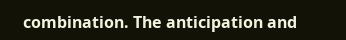combination. The anticipation and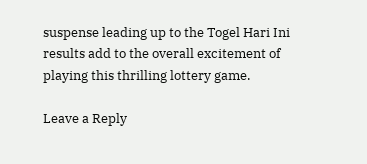suspense leading up to the Togel Hari Ini results add to the overall excitement of playing this thrilling lottery game.

Leave a Reply